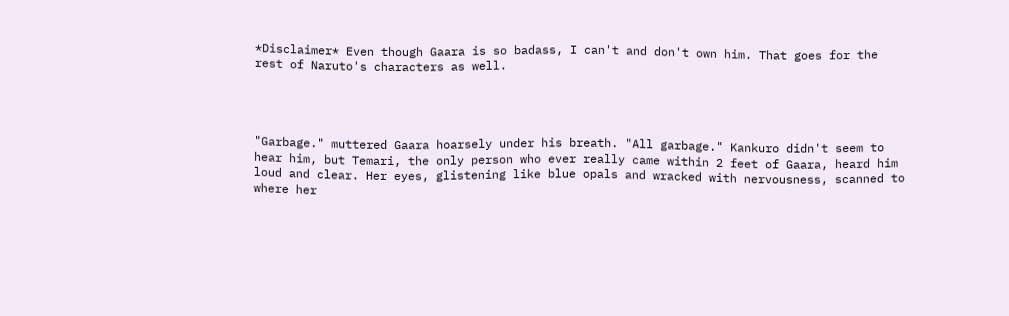*Disclaimer* Even though Gaara is so badass, I can't and don't own him. That goes for the rest of Naruto's characters as well.




"Garbage." muttered Gaara hoarsely under his breath. "All garbage." Kankuro didn't seem to hear him, but Temari, the only person who ever really came within 2 feet of Gaara, heard him loud and clear. Her eyes, glistening like blue opals and wracked with nervousness, scanned to where her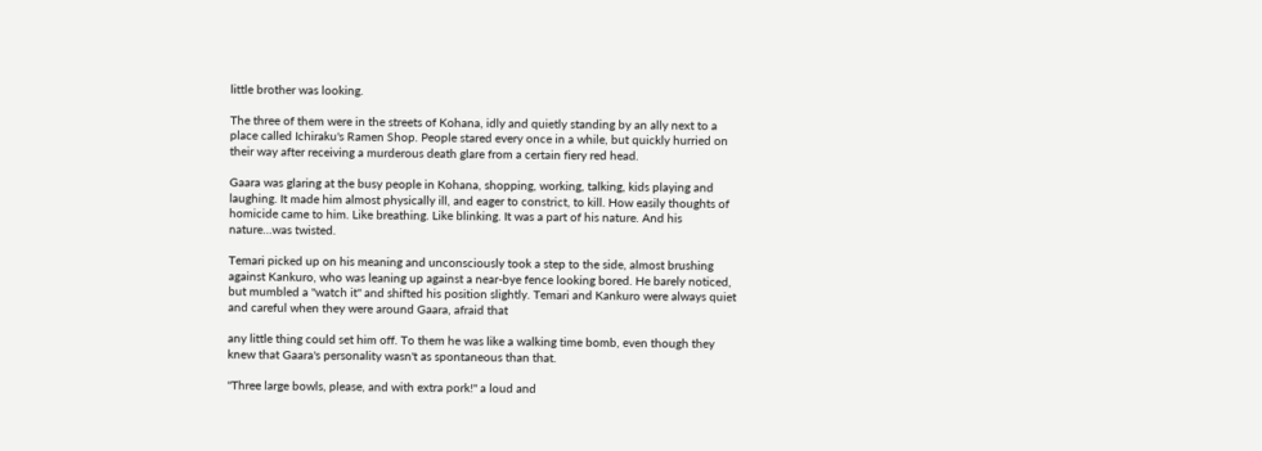little brother was looking.

The three of them were in the streets of Kohana, idly and quietly standing by an ally next to a place called Ichiraku's Ramen Shop. People stared every once in a while, but quickly hurried on their way after receiving a murderous death glare from a certain fiery red head.

Gaara was glaring at the busy people in Kohana, shopping, working, talking, kids playing and laughing. It made him almost physically ill, and eager to constrict, to kill. How easily thoughts of homicide came to him. Like breathing. Like blinking. It was a part of his nature. And his nature…was twisted.

Temari picked up on his meaning and unconsciously took a step to the side, almost brushing against Kankuro, who was leaning up against a near-bye fence looking bored. He barely noticed, but mumbled a "watch it" and shifted his position slightly. Temari and Kankuro were always quiet and careful when they were around Gaara, afraid that

any little thing could set him off. To them he was like a walking time bomb, even though they knew that Gaara's personality wasn't as spontaneous than that.

"Three large bowls, please, and with extra pork!" a loud and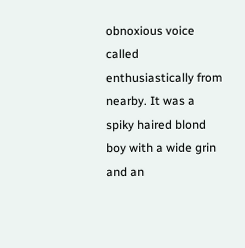obnoxious voice called enthusiastically from nearby. It was a spiky haired blond boy with a wide grin and an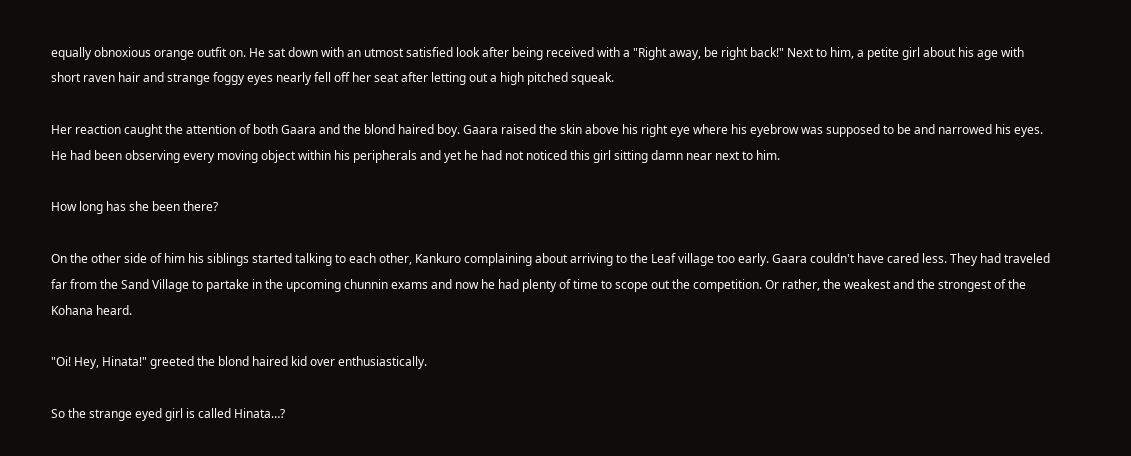equally obnoxious orange outfit on. He sat down with an utmost satisfied look after being received with a "Right away, be right back!" Next to him, a petite girl about his age with short raven hair and strange foggy eyes nearly fell off her seat after letting out a high pitched squeak.

Her reaction caught the attention of both Gaara and the blond haired boy. Gaara raised the skin above his right eye where his eyebrow was supposed to be and narrowed his eyes. He had been observing every moving object within his peripherals and yet he had not noticed this girl sitting damn near next to him.

How long has she been there?

On the other side of him his siblings started talking to each other, Kankuro complaining about arriving to the Leaf village too early. Gaara couldn't have cared less. They had traveled far from the Sand Village to partake in the upcoming chunnin exams and now he had plenty of time to scope out the competition. Or rather, the weakest and the strongest of the Kohana heard.

"Oi! Hey, Hinata!" greeted the blond haired kid over enthusiastically.

So the strange eyed girl is called Hinata…?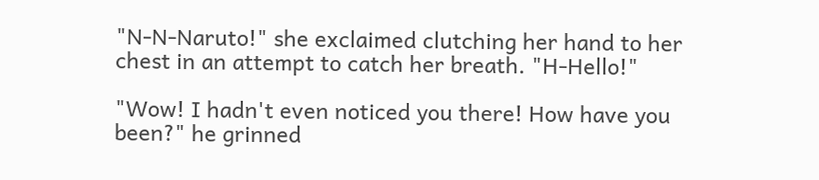"N-N-Naruto!" she exclaimed clutching her hand to her chest in an attempt to catch her breath. "H-Hello!"

"Wow! I hadn't even noticed you there! How have you been?" he grinned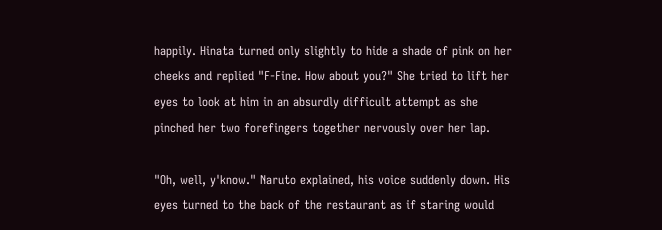happily. Hinata turned only slightly to hide a shade of pink on her cheeks and replied "F-Fine. How about you?" She tried to lift her eyes to look at him in an absurdly difficult attempt as she pinched her two forefingers together nervously over her lap.

"Oh, well, y'know." Naruto explained, his voice suddenly down. His eyes turned to the back of the restaurant as if staring would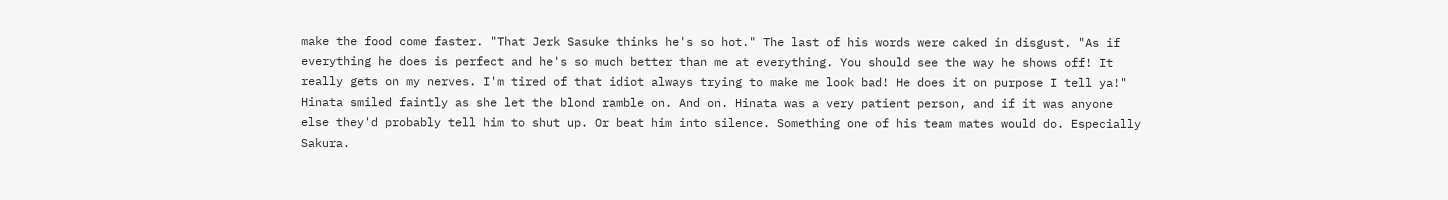make the food come faster. "That Jerk Sasuke thinks he's so hot." The last of his words were caked in disgust. "As if everything he does is perfect and he's so much better than me at everything. You should see the way he shows off! It really gets on my nerves. I'm tired of that idiot always trying to make me look bad! He does it on purpose I tell ya!" Hinata smiled faintly as she let the blond ramble on. And on. Hinata was a very patient person, and if it was anyone else they'd probably tell him to shut up. Or beat him into silence. Something one of his team mates would do. Especially Sakura.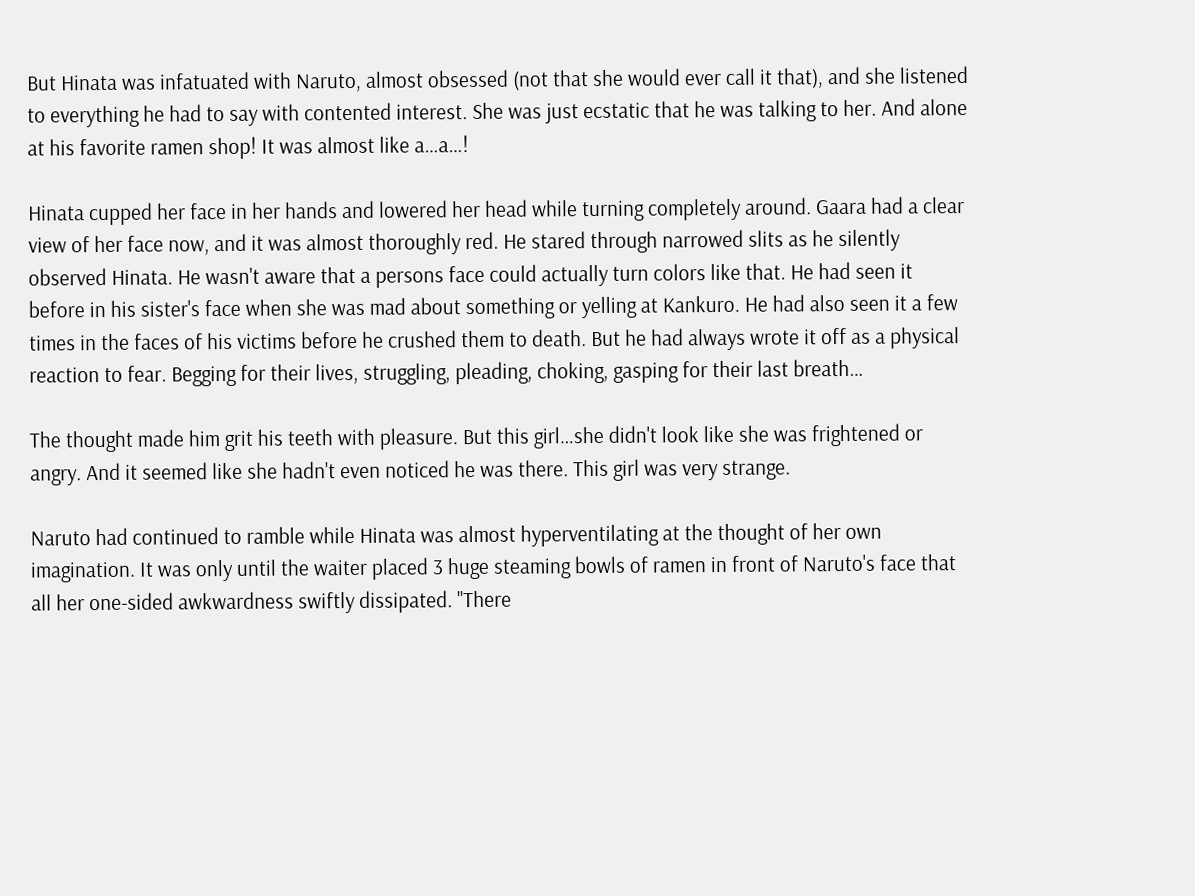But Hinata was infatuated with Naruto, almost obsessed (not that she would ever call it that), and she listened to everything he had to say with contented interest. She was just ecstatic that he was talking to her. And alone at his favorite ramen shop! It was almost like a…a…!

Hinata cupped her face in her hands and lowered her head while turning completely around. Gaara had a clear view of her face now, and it was almost thoroughly red. He stared through narrowed slits as he silently observed Hinata. He wasn't aware that a persons face could actually turn colors like that. He had seen it before in his sister's face when she was mad about something or yelling at Kankuro. He had also seen it a few times in the faces of his victims before he crushed them to death. But he had always wrote it off as a physical reaction to fear. Begging for their lives, struggling, pleading, choking, gasping for their last breath…

The thought made him grit his teeth with pleasure. But this girl…she didn't look like she was frightened or angry. And it seemed like she hadn't even noticed he was there. This girl was very strange.

Naruto had continued to ramble while Hinata was almost hyperventilating at the thought of her own imagination. It was only until the waiter placed 3 huge steaming bowls of ramen in front of Naruto's face that all her one-sided awkwardness swiftly dissipated. "There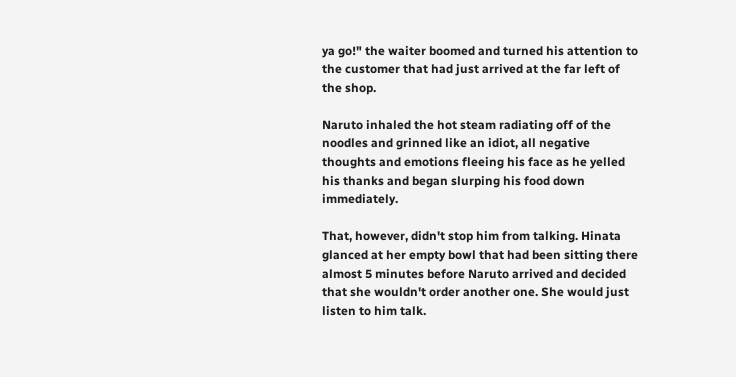ya go!" the waiter boomed and turned his attention to the customer that had just arrived at the far left of the shop.

Naruto inhaled the hot steam radiating off of the noodles and grinned like an idiot, all negative thoughts and emotions fleeing his face as he yelled his thanks and began slurping his food down immediately.

That, however, didn't stop him from talking. Hinata glanced at her empty bowl that had been sitting there almost 5 minutes before Naruto arrived and decided that she wouldn't order another one. She would just listen to him talk.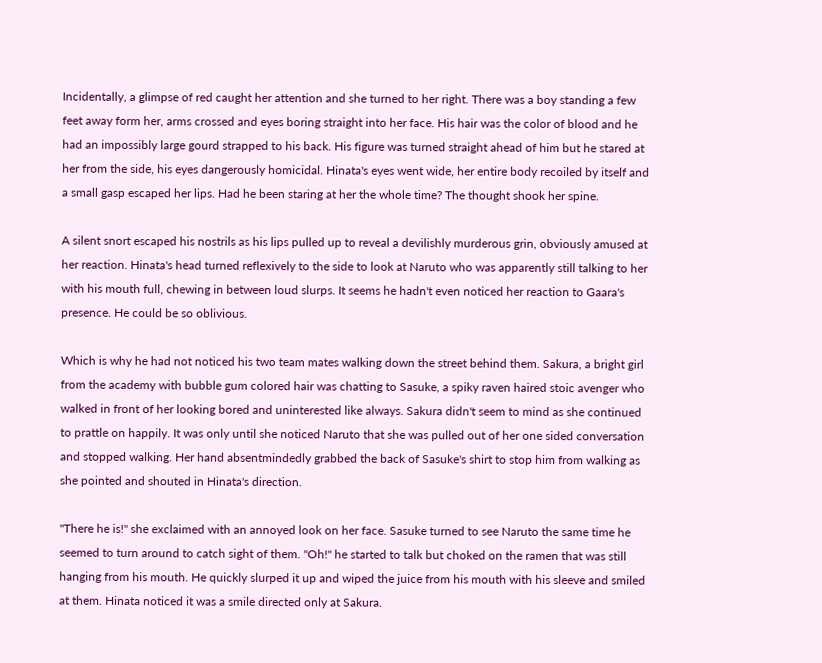Incidentally, a glimpse of red caught her attention and she turned to her right. There was a boy standing a few feet away form her, arms crossed and eyes boring straight into her face. His hair was the color of blood and he had an impossibly large gourd strapped to his back. His figure was turned straight ahead of him but he stared at her from the side, his eyes dangerously homicidal. Hinata's eyes went wide, her entire body recoiled by itself and a small gasp escaped her lips. Had he been staring at her the whole time? The thought shook her spine.

A silent snort escaped his nostrils as his lips pulled up to reveal a devilishly murderous grin, obviously amused at her reaction. Hinata's head turned reflexively to the side to look at Naruto who was apparently still talking to her with his mouth full, chewing in between loud slurps. It seems he hadn't even noticed her reaction to Gaara's presence. He could be so oblivious.

Which is why he had not noticed his two team mates walking down the street behind them. Sakura, a bright girl from the academy with bubble gum colored hair was chatting to Sasuke, a spiky raven haired stoic avenger who walked in front of her looking bored and uninterested like always. Sakura didn't seem to mind as she continued to prattle on happily. It was only until she noticed Naruto that she was pulled out of her one sided conversation and stopped walking. Her hand absentmindedly grabbed the back of Sasuke's shirt to stop him from walking as she pointed and shouted in Hinata's direction.

"There he is!" she exclaimed with an annoyed look on her face. Sasuke turned to see Naruto the same time he seemed to turn around to catch sight of them. "Oh!" he started to talk but choked on the ramen that was still hanging from his mouth. He quickly slurped it up and wiped the juice from his mouth with his sleeve and smiled at them. Hinata noticed it was a smile directed only at Sakura.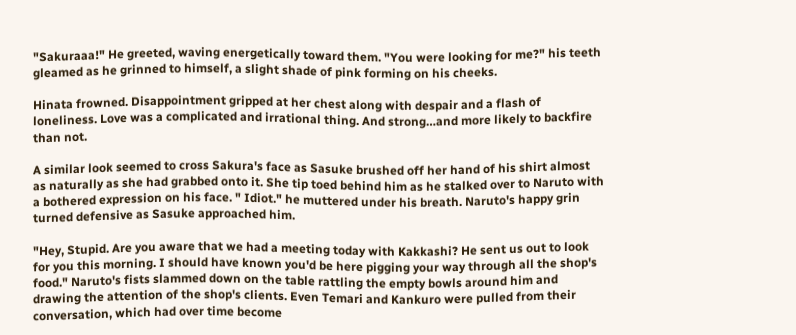"Sakuraaa!" He greeted, waving energetically toward them. "You were looking for me?" his teeth gleamed as he grinned to himself, a slight shade of pink forming on his cheeks.

Hinata frowned. Disappointment gripped at her chest along with despair and a flash of loneliness. Love was a complicated and irrational thing. And strong…and more likely to backfire than not.

A similar look seemed to cross Sakura's face as Sasuke brushed off her hand of his shirt almost as naturally as she had grabbed onto it. She tip toed behind him as he stalked over to Naruto with a bothered expression on his face. " Idiot." he muttered under his breath. Naruto's happy grin turned defensive as Sasuke approached him.

"Hey, Stupid. Are you aware that we had a meeting today with Kakkashi? He sent us out to look for you this morning. I should have known you'd be here pigging your way through all the shop's food." Naruto's fists slammed down on the table rattling the empty bowls around him and drawing the attention of the shop's clients. Even Temari and Kankuro were pulled from their conversation, which had over time become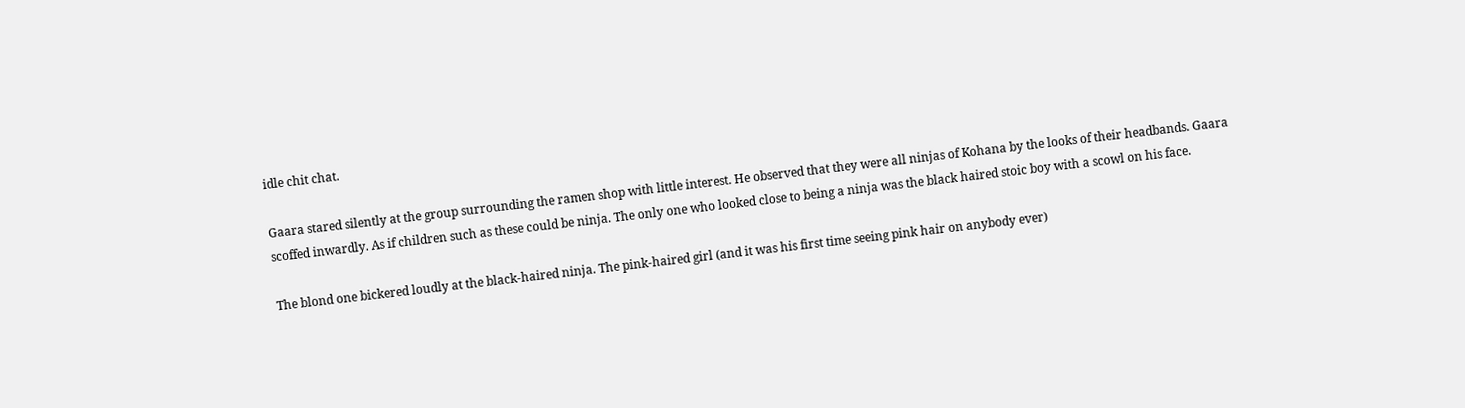idle chit chat.

Gaara stared silently at the group surrounding the ramen shop with little interest. He observed that they were all ninjas of Kohana by the looks of their headbands. Gaara scoffed inwardly. As if children such as these could be ninja. The only one who looked close to being a ninja was the black haired stoic boy with a scowl on his face.

The blond one bickered loudly at the black-haired ninja. The pink-haired girl (and it was his first time seeing pink hair on anybody ever)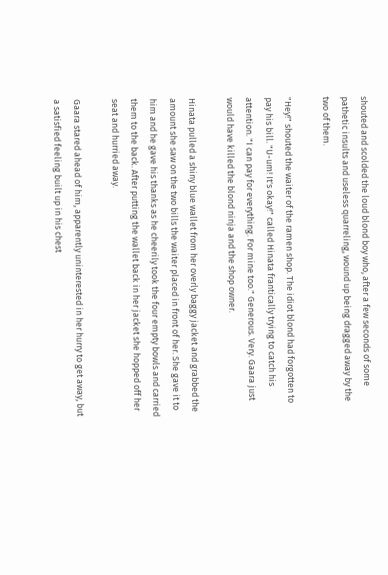shouted and scolded the loud blond boy who, after a few seconds of some pathetic insults and useless quarreling, wound up being dragged away by the two of them.

"Hey!" shouted the waiter of the ramen shop. The idiot blond had forgotten to pay his bill. "U-um! It's okay!" called Hinata frantically trying to catch his attention. "I can pay for everything. For mine too." Generous. Very. Gaara just would have killed the blond ninja and the shop owner.

Hinata pulled a shiny blue wallet from her overly baggy jacket and grabbed the amount she saw on the two bills the waiter placed in front of her. She gave it to him and he gave his thanks as he cheerily took the four empty bowls and carried them to the back. After putting the wallet back in her jacket she hopped off her seat and hurried away.

Gaara stared ahead of him, apparently uninterested in her hurry to get away, but a satisfied feeling built up in his chest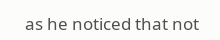as he noticed that not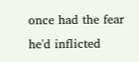once had the fear he'd inflicted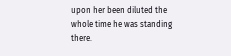upon her been diluted the whole time he was standing there.